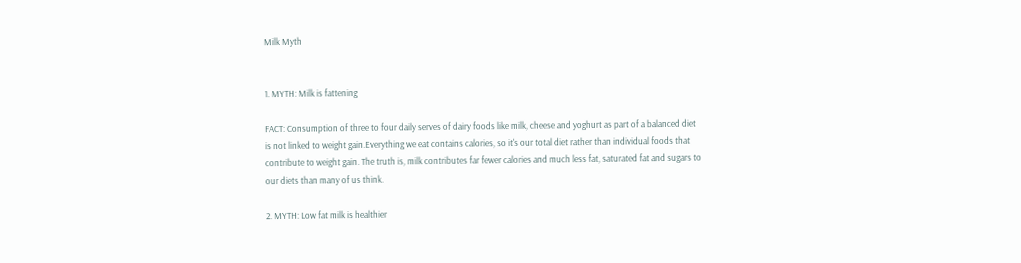Milk Myth


1. MYTH: Milk is fattening

FACT: Consumption of three to four daily serves of dairy foods like milk, cheese and yoghurt as part of a balanced diet is not linked to weight gain.Everything we eat contains calories, so it's our total diet rather than individual foods that contribute to weight gain. The truth is, milk contributes far fewer calories and much less fat, saturated fat and sugars to our diets than many of us think.

2. MYTH: Low fat milk is healthier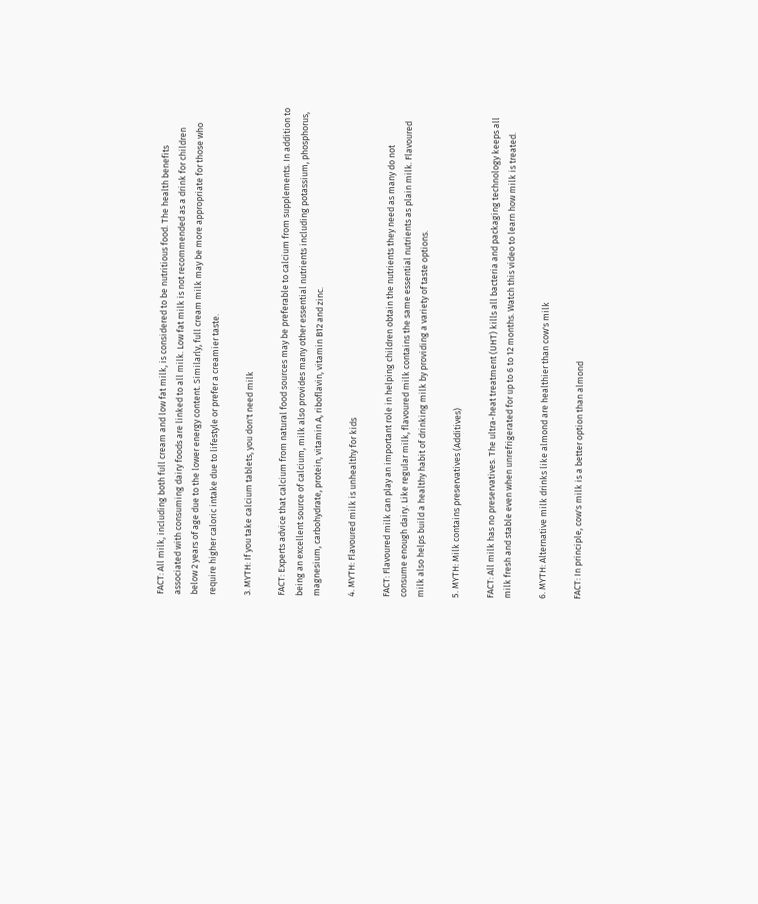FACT: All milk, including both full cream and low fat milk, is considered to be nutritious food. The health benefits associated with consuming dairy foods are linked to all milk. Low fat milk is not recommended as a drink for children below 2 years of age due to the lower energy content. Similarly, full cream milk may be more appropriate for those who require higher caloric intake due to lifestyle or prefer a creamier taste.

3. MYTH: If you take calcium tablets, you don't need milk

FACT: Experts advice that calcium from natural food sources may be preferable to calcium from supplements. In addition to being an excellent source of calcium, milk also provides many other essential nutrients including potassium, phosphorus, magnesium, carbohydrate, protein, vitamin A, riboflavin, vitamin B12 and zinc.

4. MYTH: Flavoured milk is unhealthy for kids

FACT: Flavoured milk can play an important role in helping children obtain the nutrients they need as many do not consume enough dairy. Like regular milk, flavoured milk contains the same essential nutrients as plain milk. Flavoured milk also helps build a healthy habit of drinking milk by providing a variety of taste options.

5. MYTH: Milk contains preservatives (Additives)

FACT: All milk has no preservatives. The ultra-heat treatment (UHT) kills all bacteria and packaging technology keeps all milk fresh and stable even when unrefrigerated for up to 6 to 12 months. Watch this video to learn how milk is treated.

6. MYTH: Alternative milk drinks like almond are healthier than cow's milk

FACT: In principle, cow's milk is a better option than almond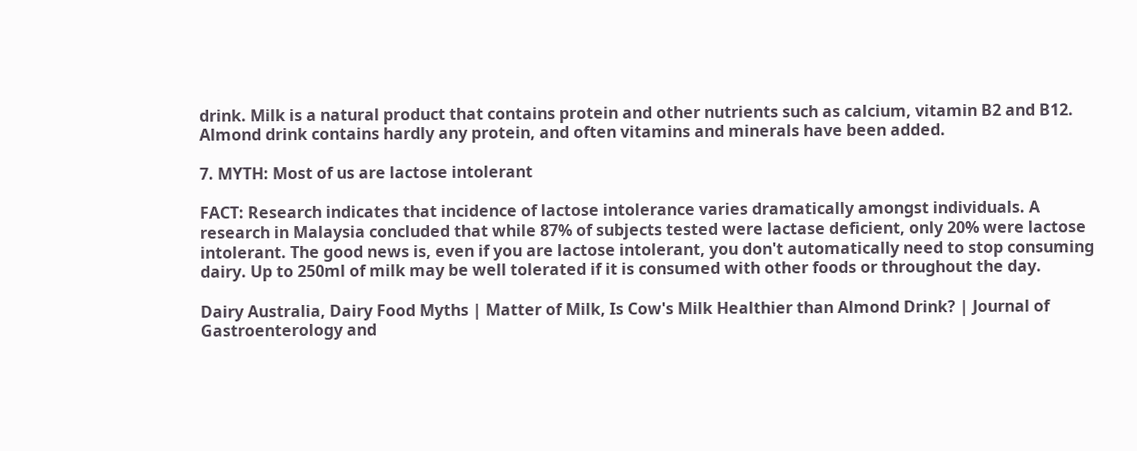drink. Milk is a natural product that contains protein and other nutrients such as calcium, vitamin B2 and B12. Almond drink contains hardly any protein, and often vitamins and minerals have been added.

7. MYTH: Most of us are lactose intolerant

FACT: Research indicates that incidence of lactose intolerance varies dramatically amongst individuals. A research in Malaysia concluded that while 87% of subjects tested were lactase deficient, only 20% were lactose intolerant. The good news is, even if you are lactose intolerant, you don't automatically need to stop consuming dairy. Up to 250ml of milk may be well tolerated if it is consumed with other foods or throughout the day.

Dairy Australia, Dairy Food Myths | Matter of Milk, Is Cow's Milk Healthier than Almond Drink? | Journal of Gastroenterology and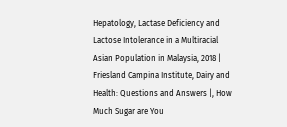Hepatology, Lactase Deficiency and Lactose Intolerance in a Multiracial Asian Population in Malaysia, 2018 | Friesland Campina Institute, Dairy and Health: Questions and Answers |, How Much Sugar are You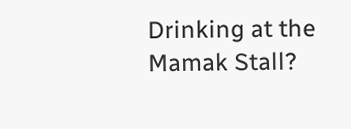Drinking at the Mamak Stall?